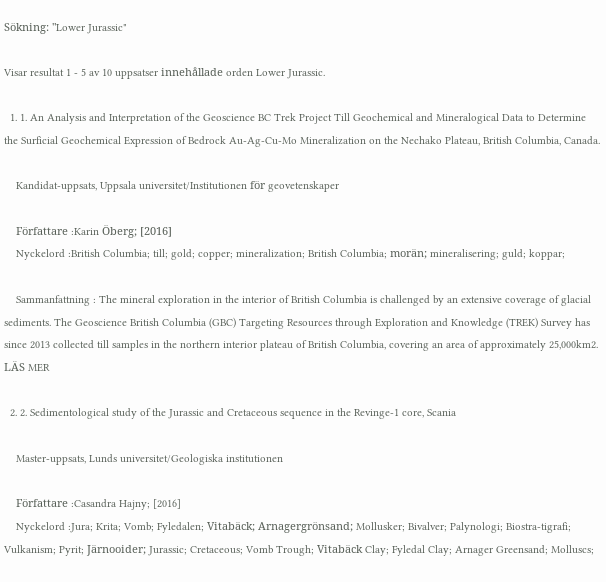Sökning: "Lower Jurassic"

Visar resultat 1 - 5 av 10 uppsatser innehållade orden Lower Jurassic.

  1. 1. An Analysis and Interpretation of the Geoscience BC Trek Project Till Geochemical and Mineralogical Data to Determine the Surficial Geochemical Expression of Bedrock Au-Ag-Cu-Mo Mineralization on the Nechako Plateau, British Columbia, Canada.

    Kandidat-uppsats, Uppsala universitet/Institutionen för geovetenskaper

    Författare :Karin Öberg; [2016]
    Nyckelord :British Columbia; till; gold; copper; mineralization; British Columbia; morän; mineralisering; guld; koppar;

    Sammanfattning : The mineral exploration in the interior of British Columbia is challenged by an extensive coverage of glacial sediments. The Geoscience British Columbia (GBC) Targeting Resources through Exploration and Knowledge (TREK) Survey has since 2013 collected till samples in the northern interior plateau of British Columbia, covering an area of approximately 25,000km2. LÄS MER

  2. 2. Sedimentological study of the Jurassic and Cretaceous sequence in the Revinge-1 core, Scania

    Master-uppsats, Lunds universitet/Geologiska institutionen

    Författare :Casandra Hajny; [2016]
    Nyckelord :Jura; Krita; Vomb; Fyledalen; Vitabäck; Arnagergrönsand; Mollusker; Bivalver; Palynologi; Biostra-tigrafi; Vulkanism; Pyrit; Järnooider; Jurassic; Cretaceous; Vomb Trough; Vitabäck Clay; Fyledal Clay; Arnager Greensand; Molluscs;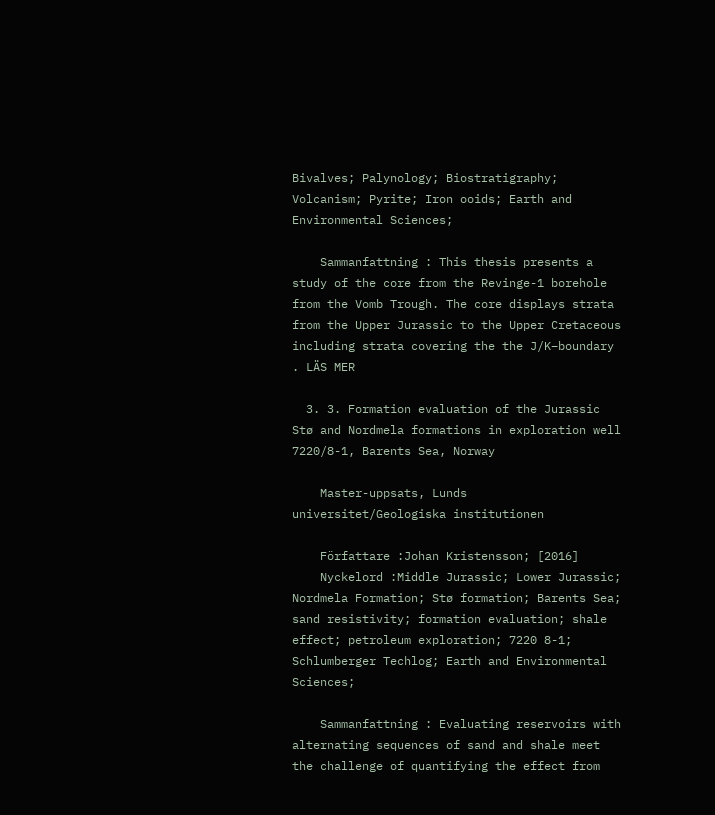Bivalves; Palynology; Biostratigraphy; Volcanism; Pyrite; Iron ooids; Earth and Environmental Sciences;

    Sammanfattning : This thesis presents a study of the core from the Revinge-1 borehole from the Vomb Trough. The core displays strata from the Upper Jurassic to the Upper Cretaceous including strata covering the the J/K−boundary . LÄS MER

  3. 3. Formation evaluation of the Jurassic Stø and Nordmela formations in exploration well 7220/8-1, Barents Sea, Norway

    Master-uppsats, Lunds universitet/Geologiska institutionen

    Författare :Johan Kristensson; [2016]
    Nyckelord :Middle Jurassic; Lower Jurassic; Nordmela Formation; Stø formation; Barents Sea; sand resistivity; formation evaluation; shale effect; petroleum exploration; 7220 8-1; Schlumberger Techlog; Earth and Environmental Sciences;

    Sammanfattning : Evaluating reservoirs with alternating sequences of sand and shale meet the challenge of quantifying the effect from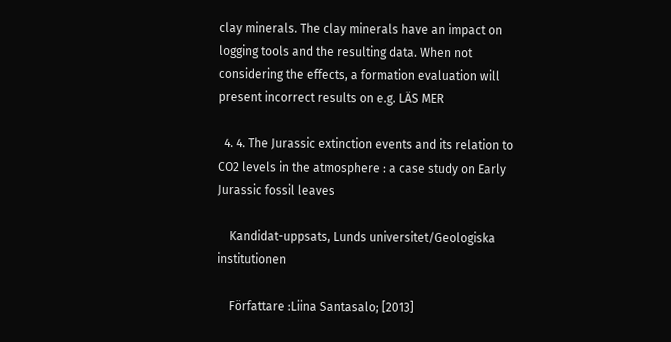clay minerals. The clay minerals have an impact on logging tools and the resulting data. When not considering the effects, a formation evaluation will present incorrect results on e.g. LÄS MER

  4. 4. The Jurassic extinction events and its relation to CO2 levels in the atmosphere : a case study on Early Jurassic fossil leaves

    Kandidat-uppsats, Lunds universitet/Geologiska institutionen

    Författare :Liina Santasalo; [2013]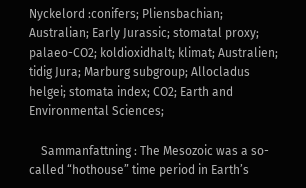Nyckelord :conifers; Pliensbachian; Australian; Early Jurassic; stomatal proxy; palaeo-CO2; koldioxidhalt; klimat; Australien; tidig Jura; Marburg subgroup; Allocladus helgei; stomata index; CO2; Earth and Environmental Sciences;

    Sammanfattning : The Mesozoic was a so-called “hothouse” time period in Earth’s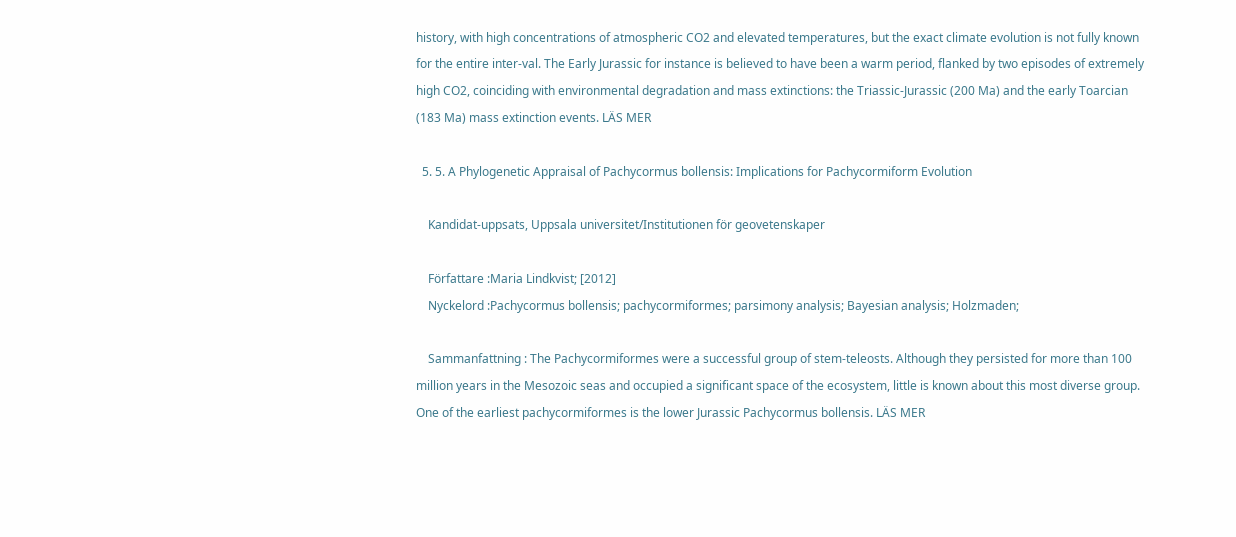history, with high concentrations of atmospheric CO2 and elevated temperatures, but the exact climate evolution is not fully known for the entire inter-val. The Early Jurassic for instance is believed to have been a warm period, flanked by two episodes of extremely high CO2, coinciding with environmental degradation and mass extinctions: the Triassic-Jurassic (200 Ma) and the early Toarcian (183 Ma) mass extinction events. LÄS MER

  5. 5. A Phylogenetic Appraisal of Pachycormus bollensis: Implications for Pachycormiform Evolution

    Kandidat-uppsats, Uppsala universitet/Institutionen för geovetenskaper

    Författare :Maria Lindkvist; [2012]
    Nyckelord :Pachycormus bollensis; pachycormiformes; parsimony analysis; Bayesian analysis; Holzmaden;

    Sammanfattning : The Pachycormiformes were a successful group of stem-teleosts. Although they persisted for more than 100 million years in the Mesozoic seas and occupied a significant space of the ecosystem, little is known about this most diverse group. One of the earliest pachycormiformes is the lower Jurassic Pachycormus bollensis. LÄS MER